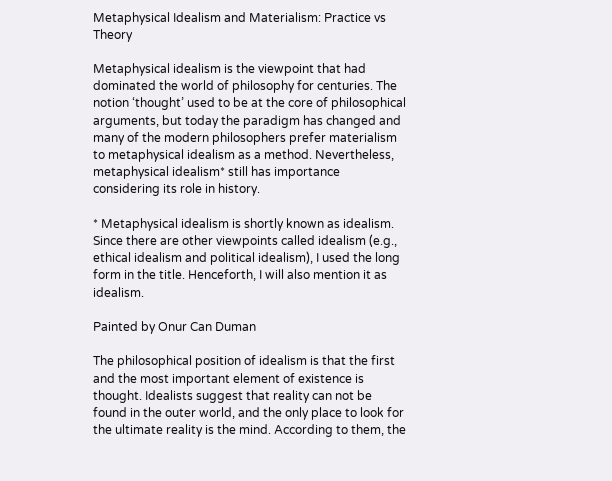Metaphysical Idealism and Materialism: Practice vs Theory

Metaphysical idealism is the viewpoint that had dominated the world of philosophy for centuries. The notion ‘thought’ used to be at the core of philosophical arguments, but today the paradigm has changed and many of the modern philosophers prefer materialism to metaphysical idealism as a method. Nevertheless, metaphysical idealism* still has importance considering its role in history.

* Metaphysical idealism is shortly known as idealism. Since there are other viewpoints called idealism (e.g., ethical idealism and political idealism), I used the long form in the title. Henceforth, I will also mention it as idealism.

Painted by Onur Can Duman

The philosophical position of idealism is that the first and the most important element of existence is thought. Idealists suggest that reality can not be found in the outer world, and the only place to look for the ultimate reality is the mind. According to them, the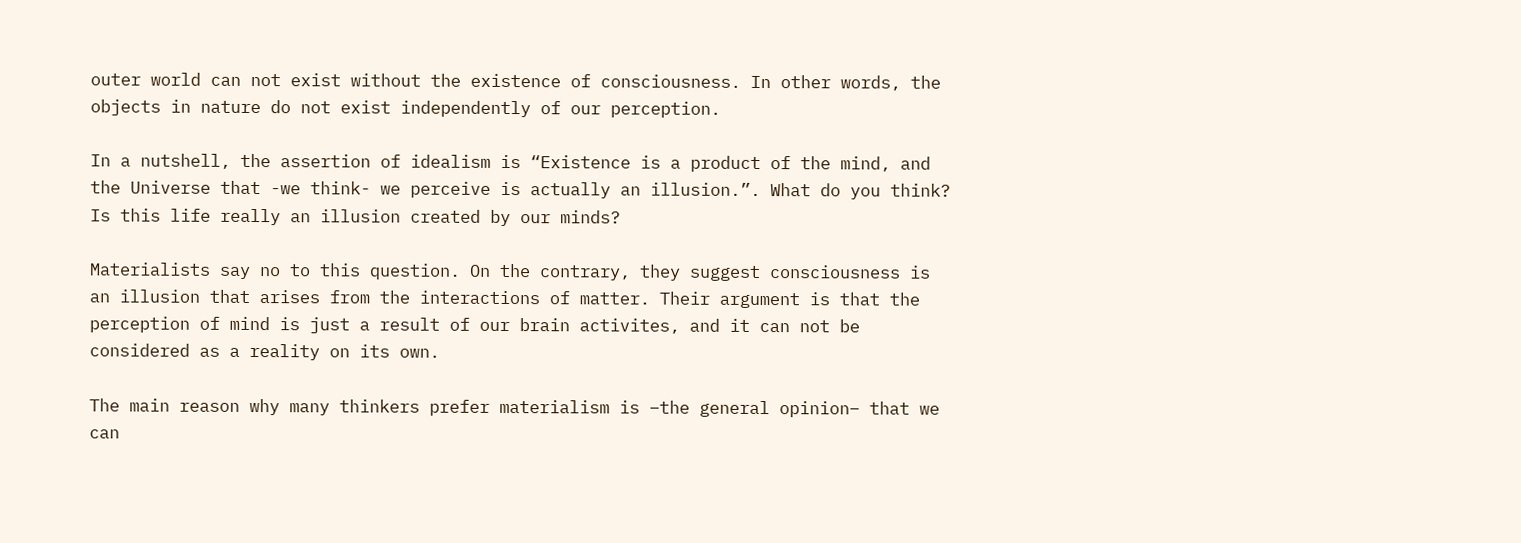outer world can not exist without the existence of consciousness. In other words, the objects in nature do not exist independently of our perception.

In a nutshell, the assertion of idealism is “Existence is a product of the mind, and the Universe that -we think- we perceive is actually an illusion.”. What do you think? Is this life really an illusion created by our minds?

Materialists say no to this question. On the contrary, they suggest consciousness is an illusion that arises from the interactions of matter. Their argument is that the perception of mind is just a result of our brain activites, and it can not be considered as a reality on its own.

The main reason why many thinkers prefer materialism is –the general opinion– that we can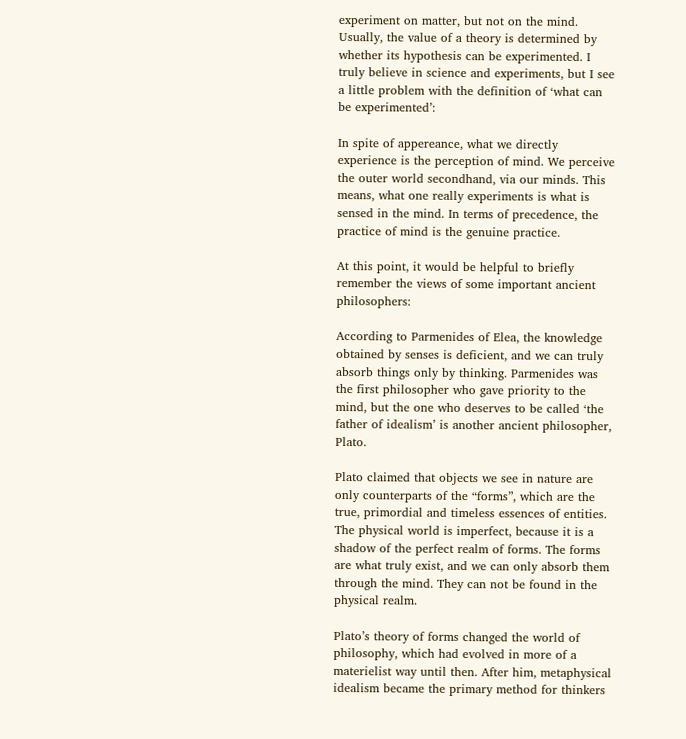experiment on matter, but not on the mind. Usually, the value of a theory is determined by whether its hypothesis can be experimented. I truly believe in science and experiments, but I see a little problem with the definition of ‘what can be experimented’:

In spite of appereance, what we directly experience is the perception of mind. We perceive the outer world secondhand, via our minds. This means, what one really experiments is what is sensed in the mind. In terms of precedence, the practice of mind is the genuine practice.

At this point, it would be helpful to briefly remember the views of some important ancient philosophers:

According to Parmenides of Elea, the knowledge obtained by senses is deficient, and we can truly absorb things only by thinking. Parmenides was the first philosopher who gave priority to the mind, but the one who deserves to be called ‘the father of idealism’ is another ancient philosopher, Plato.

Plato claimed that objects we see in nature are only counterparts of the “forms”, which are the true, primordial and timeless essences of entities. The physical world is imperfect, because it is a shadow of the perfect realm of forms. The forms are what truly exist, and we can only absorb them through the mind. They can not be found in the physical realm.

Plato’s theory of forms changed the world of philosophy, which had evolved in more of a materielist way until then. After him, metaphysical idealism became the primary method for thinkers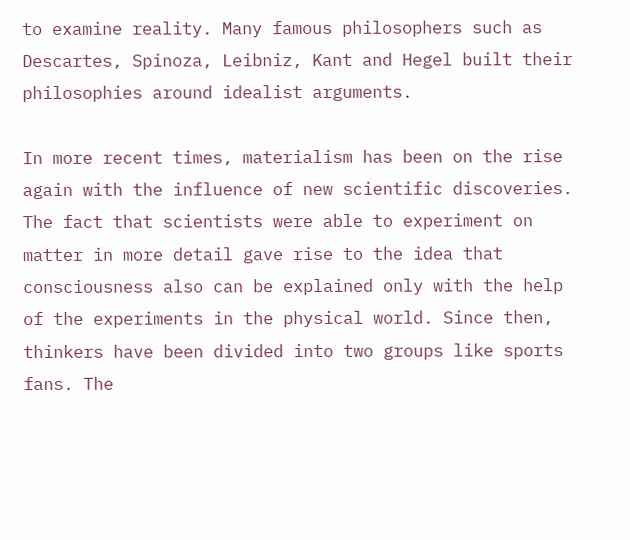to examine reality. Many famous philosophers such as Descartes, Spinoza, Leibniz, Kant and Hegel built their philosophies around idealist arguments.

In more recent times, materialism has been on the rise again with the influence of new scientific discoveries. The fact that scientists were able to experiment on matter in more detail gave rise to the idea that consciousness also can be explained only with the help of the experiments in the physical world. Since then, thinkers have been divided into two groups like sports fans. The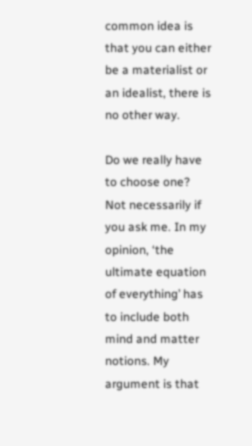common idea is that you can either be a materialist or an idealist, there is no other way.

Do we really have to choose one? Not necessarily if you ask me. In my opinion, ‘the ultimate equation of everything’ has to include both mind and matter notions. My argument is that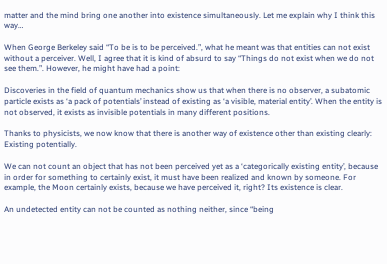matter and the mind bring one another into existence simultaneously. Let me explain why I think this way…

When George Berkeley said “To be is to be perceived.”, what he meant was that entities can not exist without a perceiver. Well, I agree that it is kind of absurd to say “Things do not exist when we do not see them.”. However, he might have had a point:

Discoveries in the field of quantum mechanics show us that when there is no observer, a subatomic particle exists as ‘a pack of potentials’ instead of existing as ‘a visible, material entity’. When the entity is not observed, it exists as invisible potentials in many different positions.

Thanks to physicists, we now know that there is another way of existence other than existing clearly: Existing potentially.

We can not count an object that has not been perceived yet as a ‘categorically existing entity’, because in order for something to certainly exist, it must have been realized and known by someone. For example, the Moon certainly exists, because we have perceived it, right? Its existence is clear.

An undetected entity can not be counted as nothing neither, since “being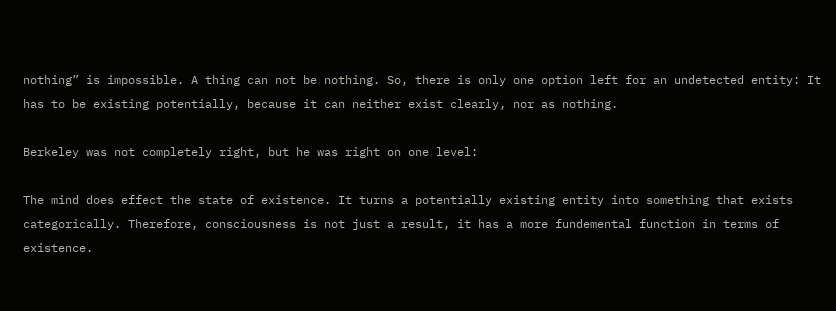nothing” is impossible. A thing can not be nothing. So, there is only one option left for an undetected entity: It has to be existing potentially, because it can neither exist clearly, nor as nothing.

Berkeley was not completely right, but he was right on one level:

The mind does effect the state of existence. It turns a potentially existing entity into something that exists categorically. Therefore, consciousness is not just a result, it has a more fundemental function in terms of existence.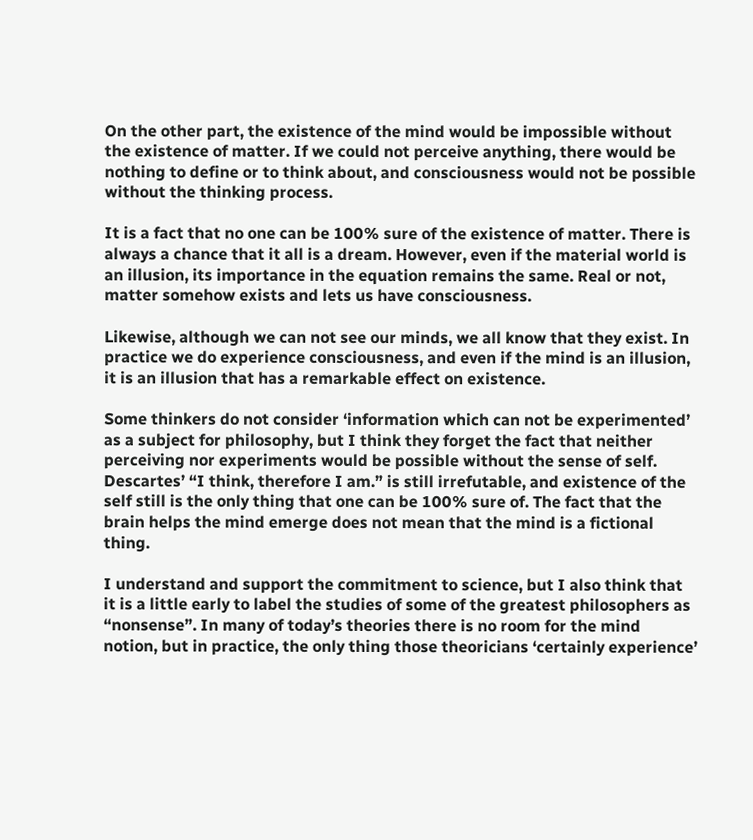On the other part, the existence of the mind would be impossible without the existence of matter. If we could not perceive anything, there would be nothing to define or to think about, and consciousness would not be possible without the thinking process.

It is a fact that no one can be 100% sure of the existence of matter. There is always a chance that it all is a dream. However, even if the material world is an illusion, its importance in the equation remains the same. Real or not, matter somehow exists and lets us have consciousness.

Likewise, although we can not see our minds, we all know that they exist. In practice we do experience consciousness, and even if the mind is an illusion, it is an illusion that has a remarkable effect on existence.

Some thinkers do not consider ‘information which can not be experimented’ as a subject for philosophy, but I think they forget the fact that neither perceiving nor experiments would be possible without the sense of self. Descartes’ “I think, therefore I am.” is still irrefutable, and existence of the self still is the only thing that one can be 100% sure of. The fact that the brain helps the mind emerge does not mean that the mind is a fictional thing.

I understand and support the commitment to science, but I also think that it is a little early to label the studies of some of the greatest philosophers as “nonsense”. In many of today’s theories there is no room for the mind notion, but in practice, the only thing those theoricians ‘certainly experience’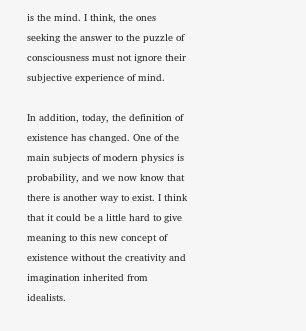is the mind. I think, the ones seeking the answer to the puzzle of consciousness must not ignore their subjective experience of mind.

In addition, today, the definition of existence has changed. One of the main subjects of modern physics is probability, and we now know that there is another way to exist. I think that it could be a little hard to give meaning to this new concept of existence without the creativity and imagination inherited from idealists.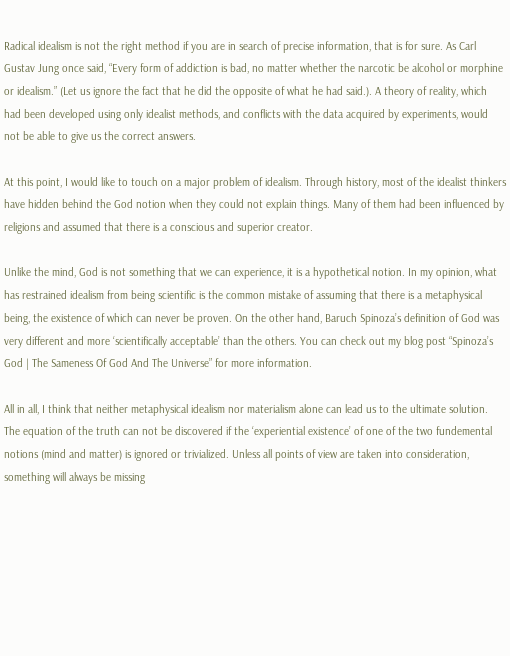Radical idealism is not the right method if you are in search of precise information, that is for sure. As Carl Gustav Jung once said, “Every form of addiction is bad, no matter whether the narcotic be alcohol or morphine or idealism.” (Let us ignore the fact that he did the opposite of what he had said.). A theory of reality, which had been developed using only idealist methods, and conflicts with the data acquired by experiments, would not be able to give us the correct answers.

At this point, I would like to touch on a major problem of idealism. Through history, most of the idealist thinkers have hidden behind the God notion when they could not explain things. Many of them had been influenced by religions and assumed that there is a conscious and superior creator.

Unlike the mind, God is not something that we can experience, it is a hypothetical notion. In my opinion, what has restrained idealism from being scientific is the common mistake of assuming that there is a metaphysical being, the existence of which can never be proven. On the other hand, Baruch Spinoza’s definition of God was very different and more ‘scientifically acceptable’ than the others. You can check out my blog post “Spinoza’s God | The Sameness Of God And The Universe” for more information.

All in all, I think that neither metaphysical idealism nor materialism alone can lead us to the ultimate solution. The equation of the truth can not be discovered if the ‘experiential existence’ of one of the two fundemental notions (mind and matter) is ignored or trivialized. Unless all points of view are taken into consideration, something will always be missing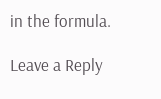in the formula.

Leave a Reply